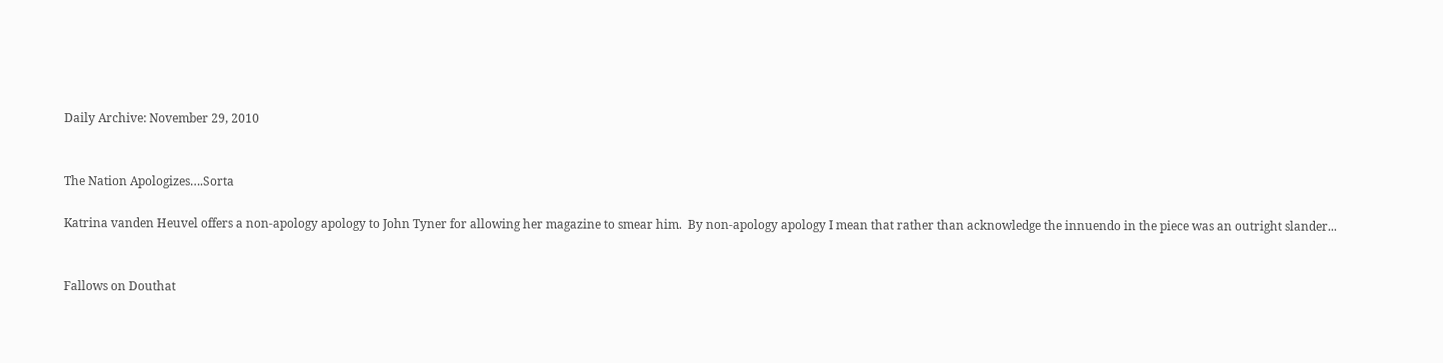Daily Archive: November 29, 2010


The Nation Apologizes….Sorta

Katrina vanden Heuvel offers a non-apology apology to John Tyner for allowing her magazine to smear him.  By non-apology apology I mean that rather than acknowledge the innuendo in the piece was an outright slander...


Fallows on Douthat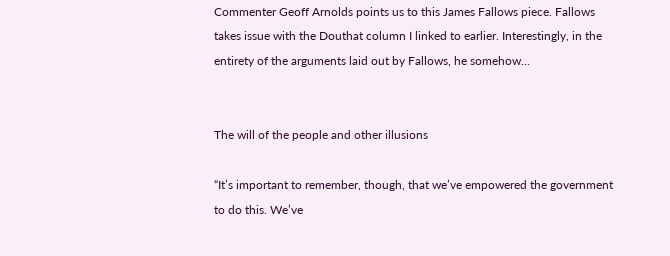Commenter Geoff Arnolds points us to this James Fallows piece. Fallows takes issue with the Douthat column I linked to earlier. Interestingly, in the entirety of the arguments laid out by Fallows, he somehow...


The will of the people and other illusions

“It’s important to remember, though, that we’ve empowered the government to do this. We’ve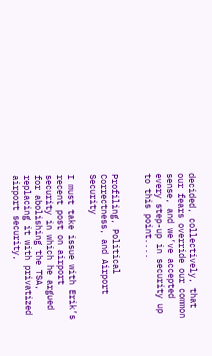decided, collectively, that our fears override our common sense, and we’ve accepted every step-up in security up to this point....


Profiling, Political Correctness, and Airport Security

I must take issue with Erik’s recent post on airport security in which he argued for abolishing the TSA, replacing it with privatized airport security,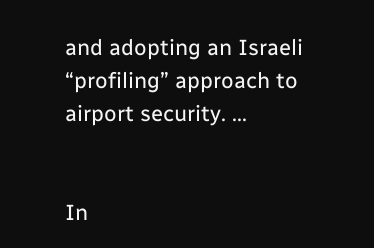and adopting an Israeli “profiling” approach to airport security. ...


In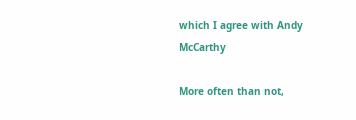which I agree with Andy McCarthy

More often than not,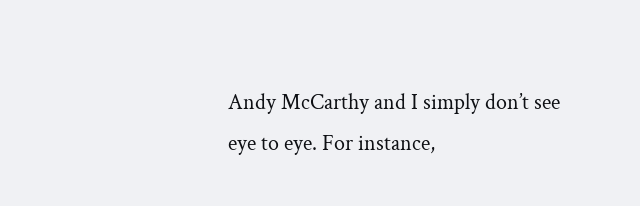Andy McCarthy and I simply don’t see eye to eye. For instance,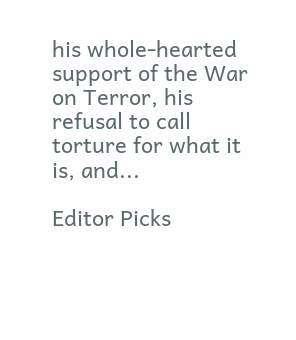his whole-hearted support of the War on Terror, his refusal to call torture for what it is, and...

Editor Picks